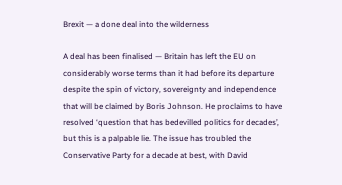Brexit — a done deal into the wilderness

A deal has been finalised — Britain has left the EU on considerably worse terms than it had before its departure despite the spin of victory, sovereignty and independence that will be claimed by Boris Johnson. He proclaims to have resolved ‘question that has bedevilled politics for decades’, but this is a palpable lie. The issue has troubled the Conservative Party for a decade at best, with David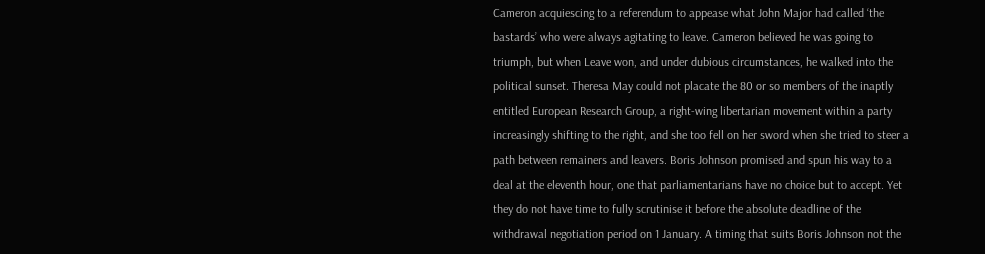Cameron acquiescing to a referendum to appease what John Major had called ‘the bastards’ who were always agitating to leave. Cameron believed he was going to triumph, but when Leave won, and under dubious circumstances, he walked into the political sunset. Theresa May could not placate the 80 or so members of the inaptly entitled European Research Group, a right-wing libertarian movement within a party increasingly shifting to the right, and she too fell on her sword when she tried to steer a path between remainers and leavers. Boris Johnson promised and spun his way to a deal at the eleventh hour, one that parliamentarians have no choice but to accept. Yet they do not have time to fully scrutinise it before the absolute deadline of the withdrawal negotiation period on 1 January. A timing that suits Boris Johnson not the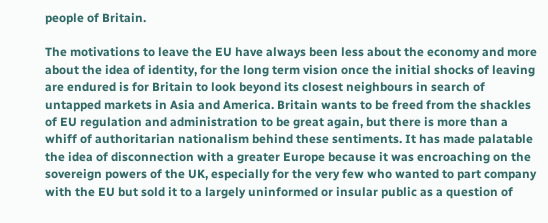people of Britain.

The motivations to leave the EU have always been less about the economy and more about the idea of identity, for the long term vision once the initial shocks of leaving are endured is for Britain to look beyond its closest neighbours in search of untapped markets in Asia and America. Britain wants to be freed from the shackles of EU regulation and administration to be great again, but there is more than a whiff of authoritarian nationalism behind these sentiments. It has made palatable the idea of disconnection with a greater Europe because it was encroaching on the sovereign powers of the UK, especially for the very few who wanted to part company with the EU but sold it to a largely uninformed or insular public as a question of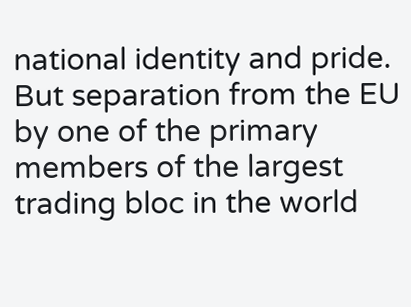national identity and pride. But separation from the EU by one of the primary members of the largest trading bloc in the world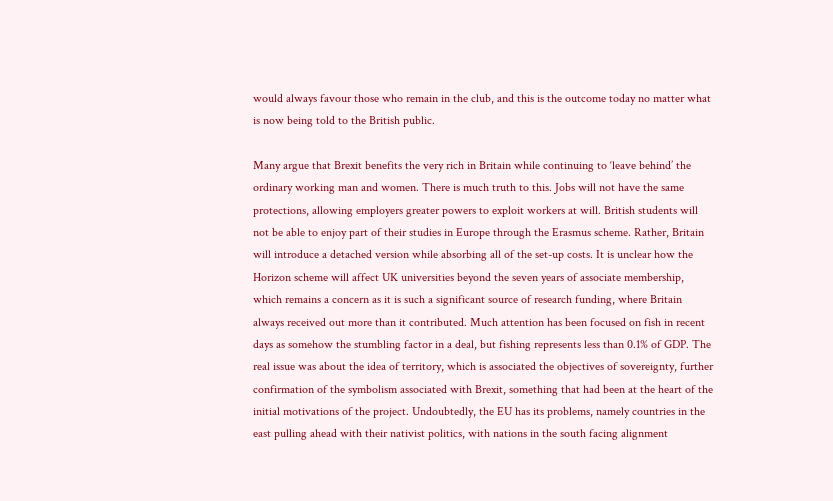would always favour those who remain in the club, and this is the outcome today no matter what is now being told to the British public.

Many argue that Brexit benefits the very rich in Britain while continuing to ‘leave behind’ the ordinary working man and women. There is much truth to this. Jobs will not have the same protections, allowing employers greater powers to exploit workers at will. British students will not be able to enjoy part of their studies in Europe through the Erasmus scheme. Rather, Britain will introduce a detached version while absorbing all of the set-up costs. It is unclear how the Horizon scheme will affect UK universities beyond the seven years of associate membership, which remains a concern as it is such a significant source of research funding, where Britain always received out more than it contributed. Much attention has been focused on fish in recent days as somehow the stumbling factor in a deal, but fishing represents less than 0.1% of GDP. The real issue was about the idea of territory, which is associated the objectives of sovereignty, further confirmation of the symbolism associated with Brexit, something that had been at the heart of the initial motivations of the project. Undoubtedly, the EU has its problems, namely countries in the east pulling ahead with their nativist politics, with nations in the south facing alignment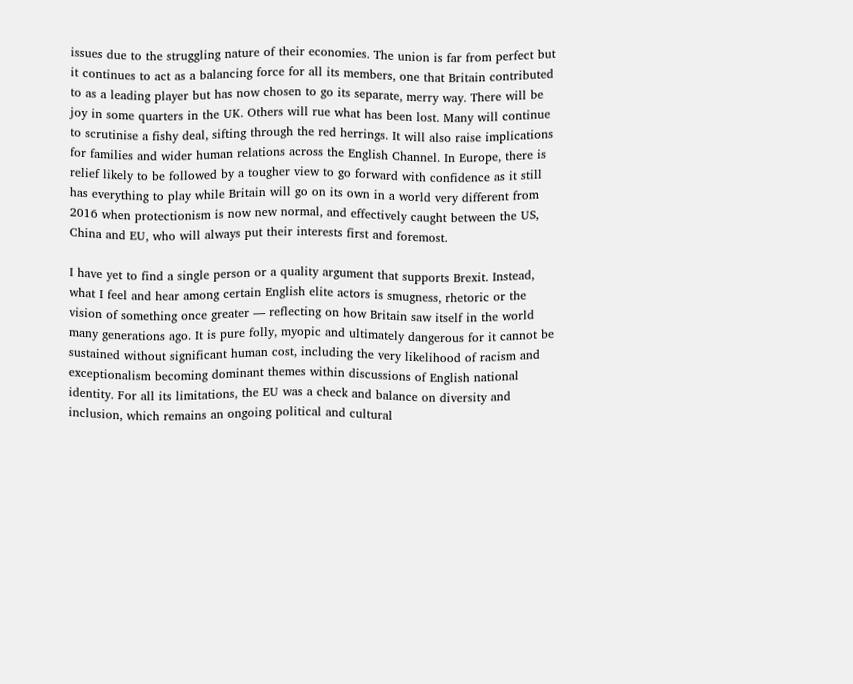issues due to the struggling nature of their economies. The union is far from perfect but it continues to act as a balancing force for all its members, one that Britain contributed to as a leading player but has now chosen to go its separate, merry way. There will be joy in some quarters in the UK. Others will rue what has been lost. Many will continue to scrutinise a fishy deal, sifting through the red herrings. It will also raise implications for families and wider human relations across the English Channel. In Europe, there is relief likely to be followed by a tougher view to go forward with confidence as it still has everything to play while Britain will go on its own in a world very different from 2016 when protectionism is now new normal, and effectively caught between the US, China and EU, who will always put their interests first and foremost.

I have yet to find a single person or a quality argument that supports Brexit. Instead, what I feel and hear among certain English elite actors is smugness, rhetoric or the vision of something once greater — reflecting on how Britain saw itself in the world many generations ago. It is pure folly, myopic and ultimately dangerous for it cannot be sustained without significant human cost, including the very likelihood of racism and exceptionalism becoming dominant themes within discussions of English national identity. For all its limitations, the EU was a check and balance on diversity and inclusion, which remains an ongoing political and cultural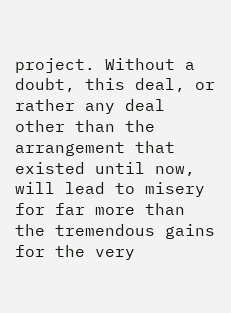project. Without a doubt, this deal, or rather any deal other than the arrangement that existed until now, will lead to misery for far more than the tremendous gains for the very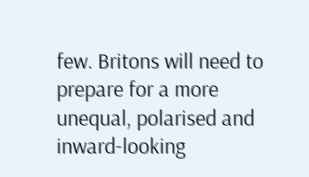few. Britons will need to prepare for a more unequal, polarised and inward-looking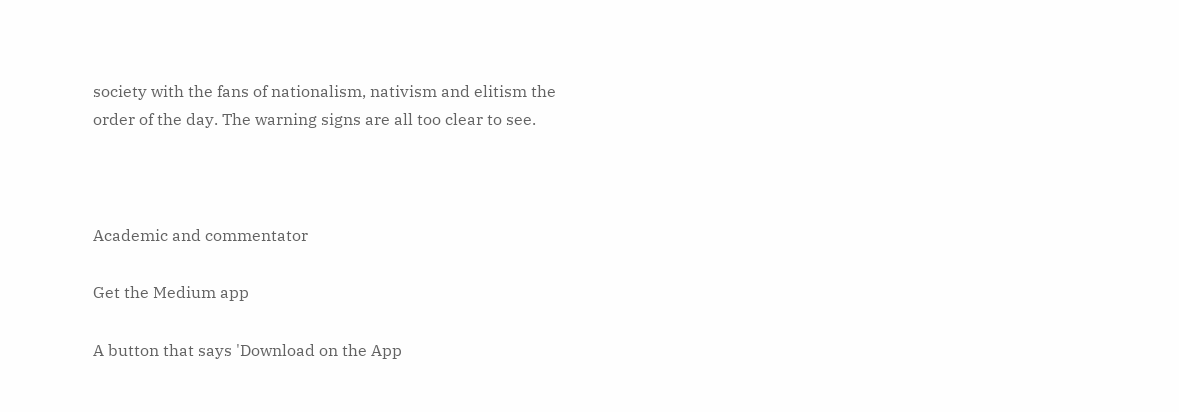society with the fans of nationalism, nativism and elitism the order of the day. The warning signs are all too clear to see.



Academic and commentator

Get the Medium app

A button that says 'Download on the App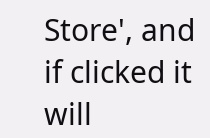Store', and if clicked it will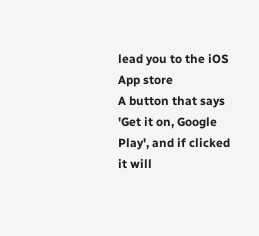lead you to the iOS App store
A button that says 'Get it on, Google Play', and if clicked it will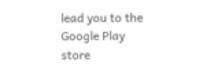lead you to the Google Play store